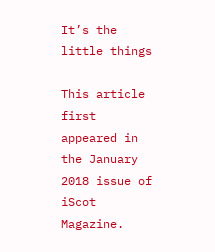It’s the little things

This article first appeared in the January 2018 issue of iScot Magazine.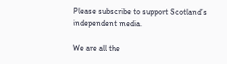Please subscribe to support Scotland’s independent media.

We are all the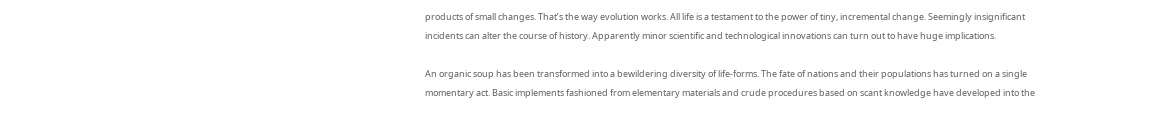products of small changes. That’s the way evolution works. All life is a testament to the power of tiny, incremental change. Seemingly insignificant incidents can alter the course of history. Apparently minor scientific and technological innovations can turn out to have huge implications.

An organic soup has been transformed into a bewildering diversity of life-forms. The fate of nations and their populations has turned on a single momentary act. Basic implements fashioned from elementary materials and crude procedures based on scant knowledge have developed into the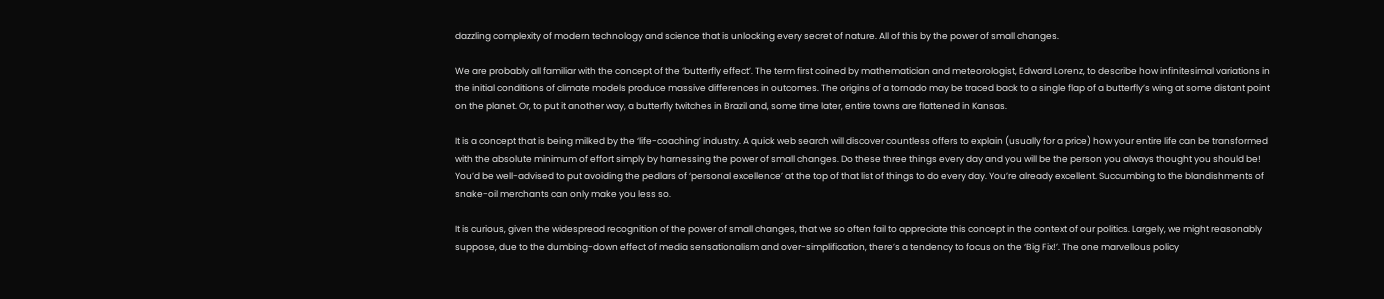dazzling complexity of modern technology and science that is unlocking every secret of nature. All of this by the power of small changes.

We are probably all familiar with the concept of the ‘butterfly effect’. The term first coined by mathematician and meteorologist, Edward Lorenz, to describe how infinitesimal variations in the initial conditions of climate models produce massive differences in outcomes. The origins of a tornado may be traced back to a single flap of a butterfly’s wing at some distant point on the planet. Or, to put it another way, a butterfly twitches in Brazil and, some time later, entire towns are flattened in Kansas.

It is a concept that is being milked by the ‘life-coaching’ industry. A quick web search will discover countless offers to explain (usually for a price) how your entire life can be transformed with the absolute minimum of effort simply by harnessing the power of small changes. Do these three things every day and you will be the person you always thought you should be! You’d be well-advised to put avoiding the pedlars of ‘personal excellence’ at the top of that list of things to do every day. You’re already excellent. Succumbing to the blandishments of snake-oil merchants can only make you less so.

It is curious, given the widespread recognition of the power of small changes, that we so often fail to appreciate this concept in the context of our politics. Largely, we might reasonably suppose, due to the dumbing-down effect of media sensationalism and over-simplification, there’s a tendency to focus on the ‘Big Fix!’. The one marvellous policy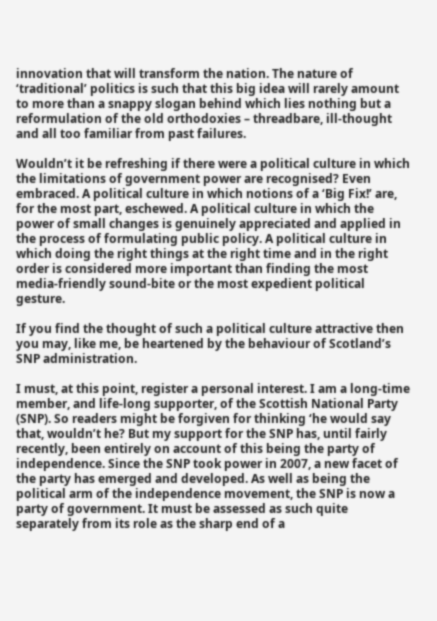innovation that will transform the nation. The nature of ‘traditional’ politics is such that this big idea will rarely amount to more than a snappy slogan behind which lies nothing but a reformulation of the old orthodoxies – threadbare, ill-thought and all too familiar from past failures.

Wouldn’t it be refreshing if there were a political culture in which the limitations of government power are recognised? Even embraced. A political culture in which notions of a ‘Big Fix!’ are, for the most part, eschewed. A political culture in which the power of small changes is genuinely appreciated and applied in the process of formulating public policy. A political culture in which doing the right things at the right time and in the right order is considered more important than finding the most media-friendly sound-bite or the most expedient political gesture.

If you find the thought of such a political culture attractive then you may, like me, be heartened by the behaviour of Scotland’s SNP administration.

I must, at this point, register a personal interest. I am a long-time member, and life-long supporter, of the Scottish National Party (SNP). So readers might be forgiven for thinking ‘he would say that, wouldn’t he? But my support for the SNP has, until fairly recently, been entirely on account of this being the party of independence. Since the SNP took power in 2007, a new facet of the party has emerged and developed. As well as being the political arm of the independence movement, the SNP is now a party of government. It must be assessed as such quite separately from its role as the sharp end of a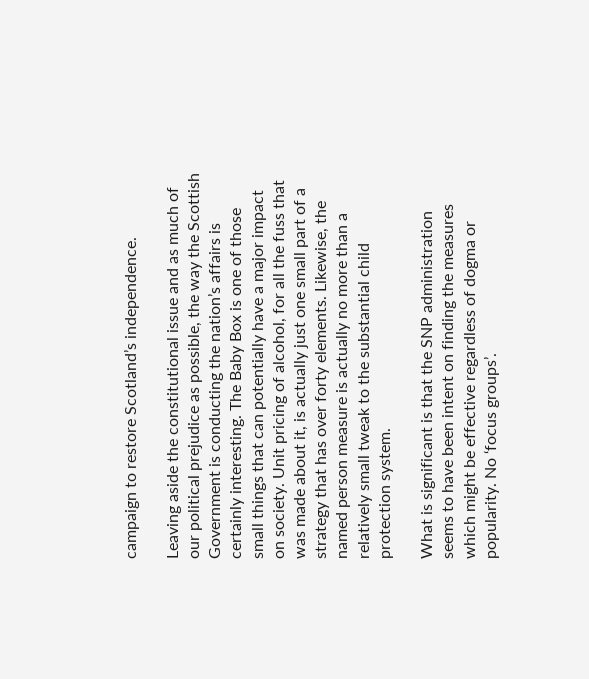campaign to restore Scotland’s independence.

Leaving aside the constitutional issue and as much of our political prejudice as possible, the way the Scottish Government is conducting the nation’s affairs is certainly interesting. The Baby Box is one of those small things that can potentially have a major impact on society. Unit pricing of alcohol, for all the fuss that was made about it, is actually just one small part of a strategy that has over forty elements. Likewise, the named person measure is actually no more than a relatively small tweak to the substantial child protection system.

What is significant is that the SNP administration seems to have been intent on finding the measures which might be effective regardless of dogma or popularity. No ‘focus groups’.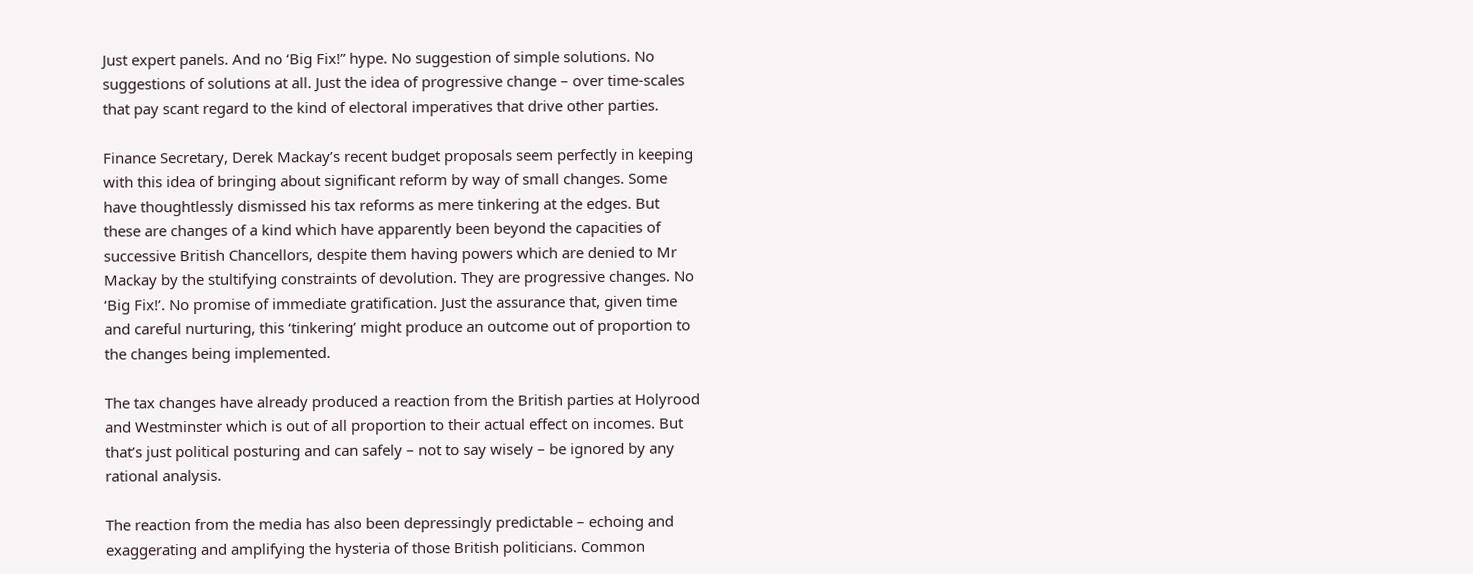Just expert panels. And no ‘Big Fix!” hype. No suggestion of simple solutions. No suggestions of solutions at all. Just the idea of progressive change – over time-scales that pay scant regard to the kind of electoral imperatives that drive other parties.

Finance Secretary, Derek Mackay’s recent budget proposals seem perfectly in keeping with this idea of bringing about significant reform by way of small changes. Some have thoughtlessly dismissed his tax reforms as mere tinkering at the edges. But these are changes of a kind which have apparently been beyond the capacities of successive British Chancellors, despite them having powers which are denied to Mr Mackay by the stultifying constraints of devolution. They are progressive changes. No ‘Big Fix!’. No promise of immediate gratification. Just the assurance that, given time and careful nurturing, this ‘tinkering’ might produce an outcome out of proportion to the changes being implemented.

The tax changes have already produced a reaction from the British parties at Holyrood and Westminster which is out of all proportion to their actual effect on incomes. But that’s just political posturing and can safely – not to say wisely – be ignored by any rational analysis.

The reaction from the media has also been depressingly predictable – echoing and exaggerating and amplifying the hysteria of those British politicians. Common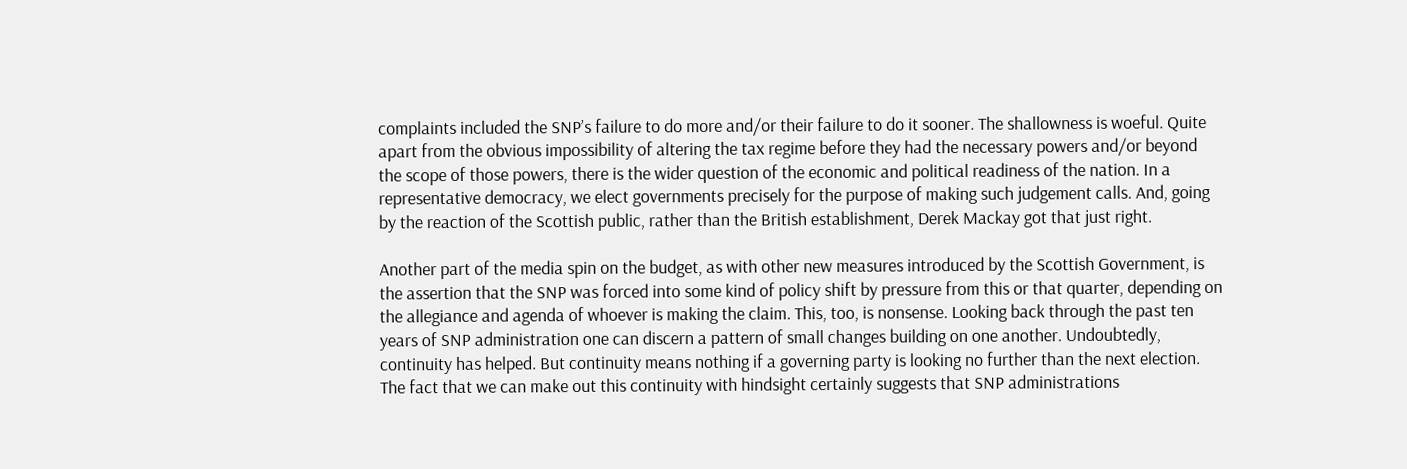complaints included the SNP’s failure to do more and/or their failure to do it sooner. The shallowness is woeful. Quite apart from the obvious impossibility of altering the tax regime before they had the necessary powers and/or beyond the scope of those powers, there is the wider question of the economic and political readiness of the nation. In a representative democracy, we elect governments precisely for the purpose of making such judgement calls. And, going by the reaction of the Scottish public, rather than the British establishment, Derek Mackay got that just right.

Another part of the media spin on the budget, as with other new measures introduced by the Scottish Government, is the assertion that the SNP was forced into some kind of policy shift by pressure from this or that quarter, depending on the allegiance and agenda of whoever is making the claim. This, too, is nonsense. Looking back through the past ten years of SNP administration one can discern a pattern of small changes building on one another. Undoubtedly, continuity has helped. But continuity means nothing if a governing party is looking no further than the next election. The fact that we can make out this continuity with hindsight certainly suggests that SNP administrations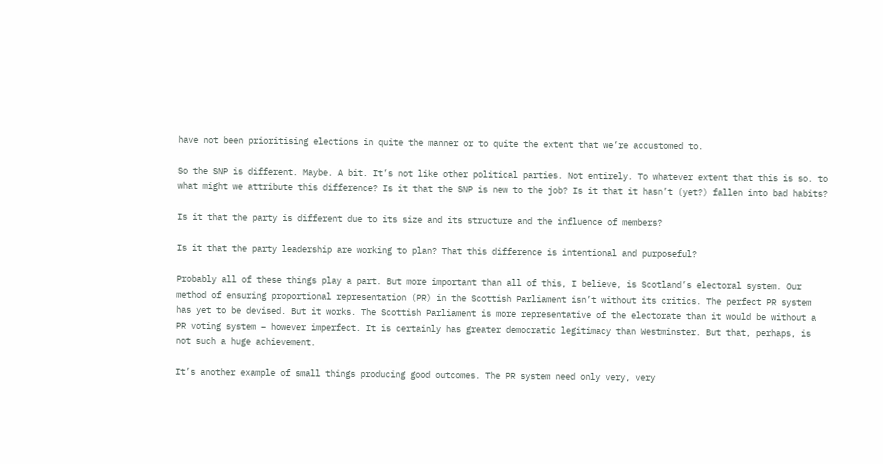have not been prioritising elections in quite the manner or to quite the extent that we’re accustomed to.

So the SNP is different. Maybe. A bit. It’s not like other political parties. Not entirely. To whatever extent that this is so. to what might we attribute this difference? Is it that the SNP is new to the job? Is it that it hasn’t (yet?) fallen into bad habits?

Is it that the party is different due to its size and its structure and the influence of members?

Is it that the party leadership are working to plan? That this difference is intentional and purposeful?

Probably all of these things play a part. But more important than all of this, I believe, is Scotland’s electoral system. Our method of ensuring proportional representation (PR) in the Scottish Parliament isn’t without its critics. The perfect PR system has yet to be devised. But it works. The Scottish Parliament is more representative of the electorate than it would be without a PR voting system – however imperfect. It is certainly has greater democratic legitimacy than Westminster. But that, perhaps, is not such a huge achievement.

It’s another example of small things producing good outcomes. The PR system need only very, very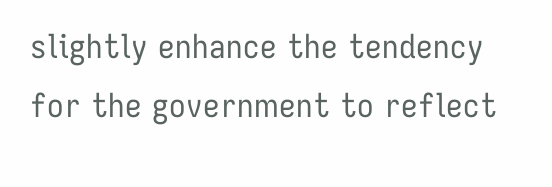slightly enhance the tendency for the government to reflect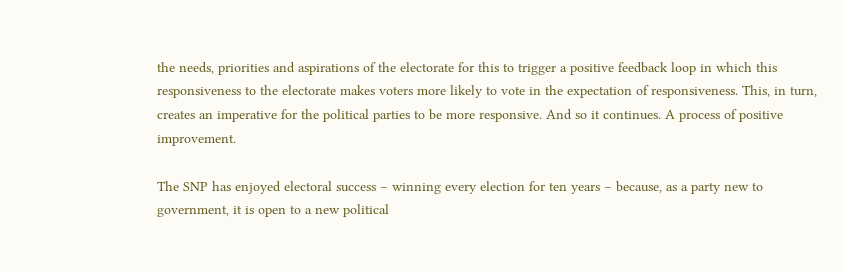the needs, priorities and aspirations of the electorate for this to trigger a positive feedback loop in which this responsiveness to the electorate makes voters more likely to vote in the expectation of responsiveness. This, in turn, creates an imperative for the political parties to be more responsive. And so it continues. A process of positive improvement.

The SNP has enjoyed electoral success – winning every election for ten years – because, as a party new to government, it is open to a new political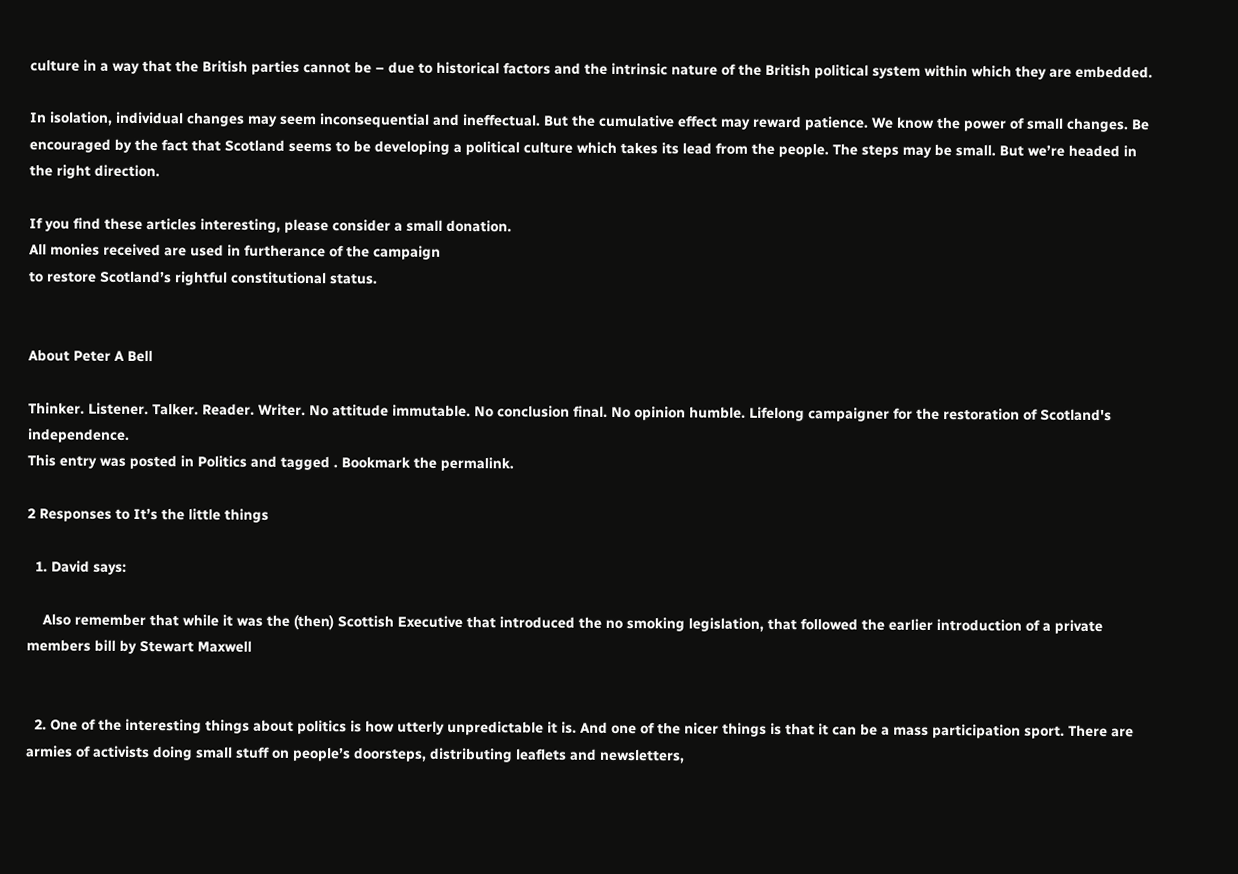culture in a way that the British parties cannot be – due to historical factors and the intrinsic nature of the British political system within which they are embedded.

In isolation, individual changes may seem inconsequential and ineffectual. But the cumulative effect may reward patience. We know the power of small changes. Be encouraged by the fact that Scotland seems to be developing a political culture which takes its lead from the people. The steps may be small. But we’re headed in the right direction.

If you find these articles interesting, please consider a small donation.
All monies received are used in furtherance of the campaign
to restore Scotland’s rightful constitutional status.


About Peter A Bell

Thinker. Listener. Talker. Reader. Writer. No attitude immutable. No conclusion final. No opinion humble. Lifelong campaigner for the restoration of Scotland's independence.
This entry was posted in Politics and tagged . Bookmark the permalink.

2 Responses to It’s the little things

  1. David says:

    Also remember that while it was the (then) Scottish Executive that introduced the no smoking legislation, that followed the earlier introduction of a private members bill by Stewart Maxwell


  2. One of the interesting things about politics is how utterly unpredictable it is. And one of the nicer things is that it can be a mass participation sport. There are armies of activists doing small stuff on people’s doorsteps, distributing leaflets and newsletters,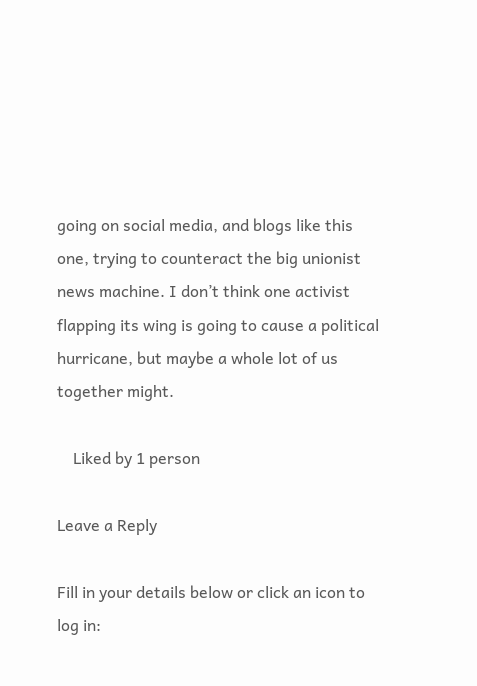going on social media, and blogs like this one, trying to counteract the big unionist news machine. I don’t think one activist flapping its wing is going to cause a political hurricane, but maybe a whole lot of us together might.

    Liked by 1 person

Leave a Reply

Fill in your details below or click an icon to log in: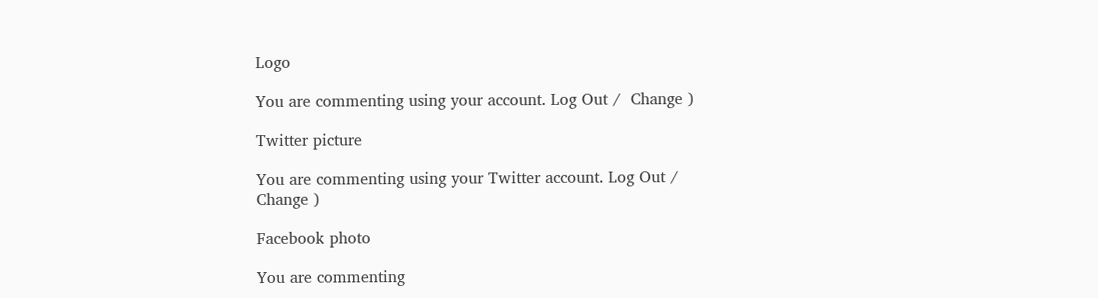Logo

You are commenting using your account. Log Out /  Change )

Twitter picture

You are commenting using your Twitter account. Log Out /  Change )

Facebook photo

You are commenting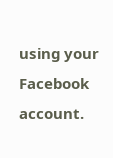using your Facebook account.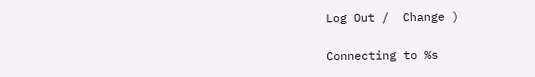Log Out /  Change )

Connecting to %s